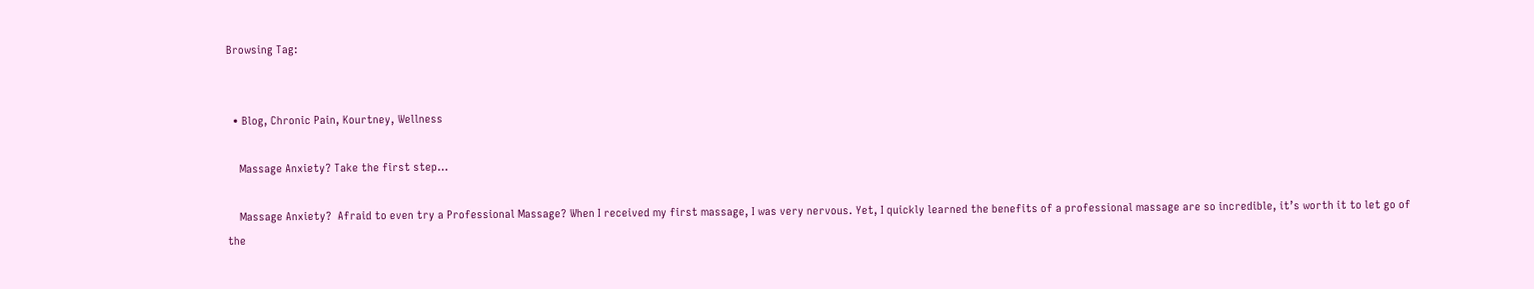Browsing Tag:


  • Blog, Chronic Pain, Kourtney, Wellness

    Massage Anxiety? Take the first step…

    Massage Anxiety?  Afraid to even try a Professional Massage? When I received my first massage, I was very nervous. Yet, I quickly learned the benefits of a professional massage are so incredible, it’s worth it to let go of the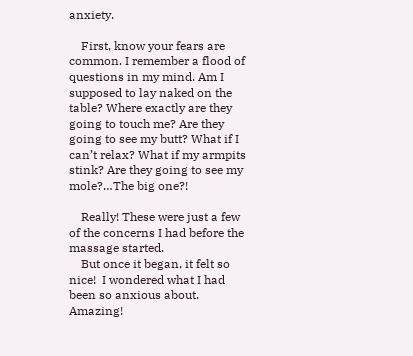anxiety.

    First, know your fears are common. I remember a flood of questions in my mind. Am I supposed to lay naked on the table? Where exactly are they going to touch me? Are they going to see my butt? What if I can’t relax? What if my armpits stink? Are they going to see my mole?…The big one?!

    Really! These were just a few of the concerns I had before the massage started.
    But once it began, it felt so nice!  I wondered what I had been so anxious about.  Amazing!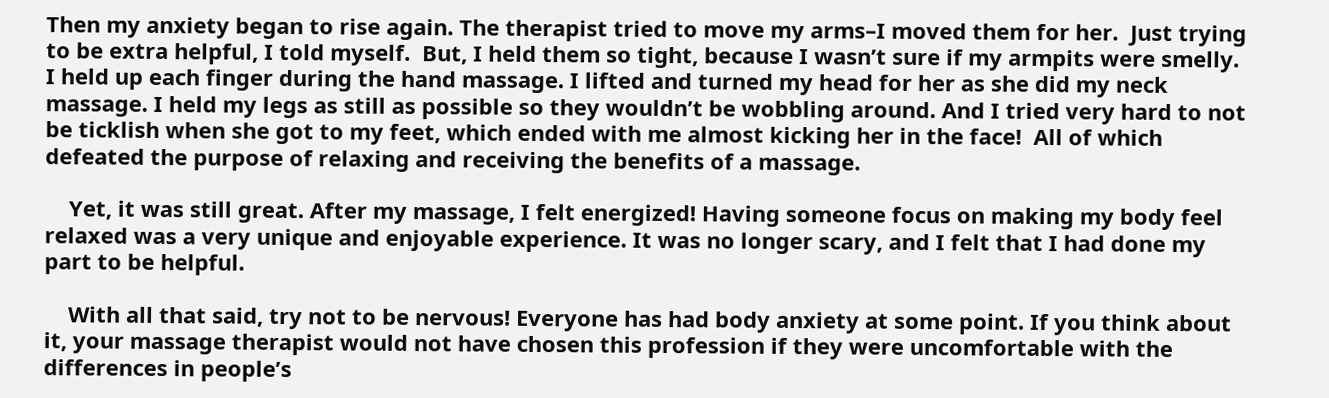Then my anxiety began to rise again. The therapist tried to move my arms–I moved them for her.  Just trying to be extra helpful, I told myself.  But, I held them so tight, because I wasn’t sure if my armpits were smelly. I held up each finger during the hand massage. I lifted and turned my head for her as she did my neck massage. I held my legs as still as possible so they wouldn’t be wobbling around. And I tried very hard to not be ticklish when she got to my feet, which ended with me almost kicking her in the face!  All of which defeated the purpose of relaxing and receiving the benefits of a massage.

    Yet, it was still great. After my massage, I felt energized! Having someone focus on making my body feel relaxed was a very unique and enjoyable experience. It was no longer scary, and I felt that I had done my part to be helpful.

    With all that said, try not to be nervous! Everyone has had body anxiety at some point. If you think about it, your massage therapist would not have chosen this profession if they were uncomfortable with the differences in people’s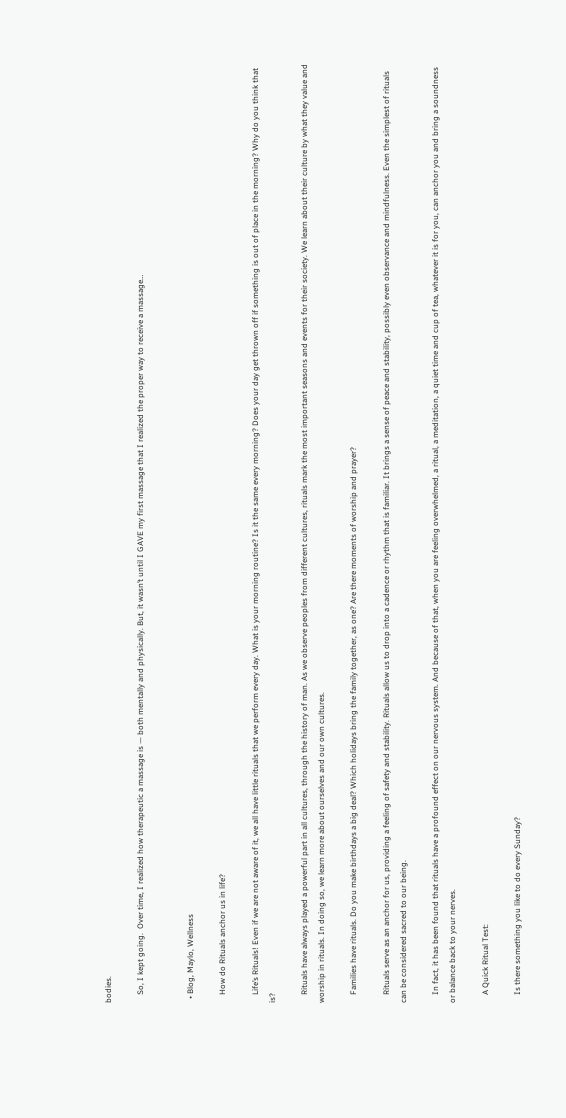bodies.

    So, I kept going.  Over time, I realized how therapeutic a massage is — both mentally and physically. But, it wasn’t until I GAVE my first massage that I realized the proper way to receive a massage…


  • Blog, Maylo, Wellness

    How do Rituals anchor us in life?

    Life’s Rituals! Even if we are not aware of it, we all have little rituals that we perform every day. What is your morning routine? Is it the same every morning? Does your day get thrown off if something is out of place in the morning? Why do you think that is?

    Rituals have always played a powerful part in all cultures, through the history of man. As we observe peoples from different cultures, rituals mark the most important seasons and events for their society. We learn about their culture by what they value and worship in rituals. In doing so, we learn more about ourselves and our own cultures.

    Families have rituals. Do you make birthdays a big deal? Which holidays bring the family together, as one? Are there moments of worship and prayer?

    Rituals serve as an anchor for us, providing a feeling of safety and stability. Rituals allow us to drop into a cadence or rhythm that is familiar. It brings a sense of peace and stability, possibly even observance and mindfulness. Even the simplest of rituals can be considered sacred to our being.

    In fact, it has been found that rituals have a profound effect on our nervous system. And because of that, when you are feeling overwhelmed, a ritual, a meditation, a quiet time and cup of tea, whatever it is for you, can anchor you and bring a soundness or balance back to your nerves.

    A Quick Ritual Test:

    Is there something you like to do every Sunday?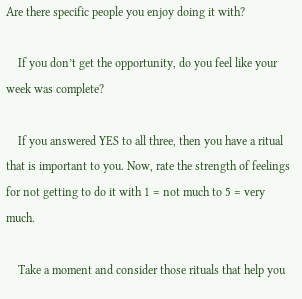Are there specific people you enjoy doing it with?

    If you don’t get the opportunity, do you feel like your week was complete?

    If you answered YES to all three, then you have a ritual that is important to you. Now, rate the strength of feelings for not getting to do it with 1 = not much to 5 = very much.

    Take a moment and consider those rituals that help you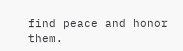find peace and honor them.